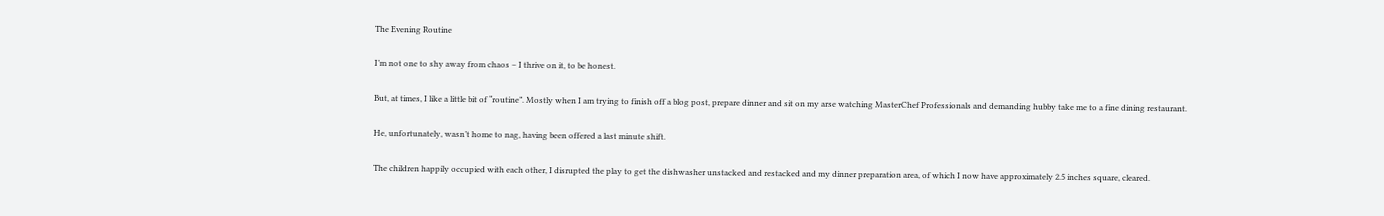The Evening Routine

I’m not one to shy away from chaos – I thrive on it, to be honest.

But, at times, I like a little bit of “routine”. Mostly when I am trying to finish off a blog post, prepare dinner and sit on my arse watching MasterChef Professionals and demanding hubby take me to a fine dining restaurant.

He, unfortunately, wasn’t home to nag, having been offered a last minute shift.

The children happily occupied with each other, I disrupted the play to get the dishwasher unstacked and restacked and my dinner preparation area, of which I now have approximately 2.5 inches square, cleared.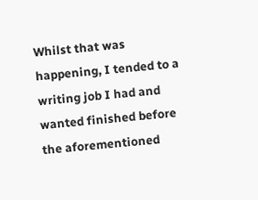Whilst that was happening, I tended to a writing job I had and wanted finished before the aforementioned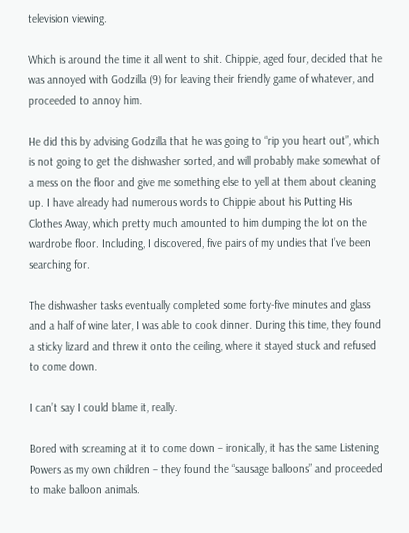television viewing.

Which is around the time it all went to shit. Chippie, aged four, decided that he was annoyed with Godzilla (9) for leaving their friendly game of whatever, and proceeded to annoy him.

He did this by advising Godzilla that he was going to “rip you heart out”, which is not going to get the dishwasher sorted, and will probably make somewhat of a mess on the floor and give me something else to yell at them about cleaning up. I have already had numerous words to Chippie about his Putting His Clothes Away, which pretty much amounted to him dumping the lot on the wardrobe floor. Including, I discovered, five pairs of my undies that I’ve been searching for.

The dishwasher tasks eventually completed some forty-five minutes and glass and a half of wine later, I was able to cook dinner. During this time, they found a sticky lizard and threw it onto the ceiling, where it stayed stuck and refused to come down.

I can’t say I could blame it, really.

Bored with screaming at it to come down – ironically, it has the same Listening Powers as my own children – they found the “sausage balloons” and proceeded to make balloon animals.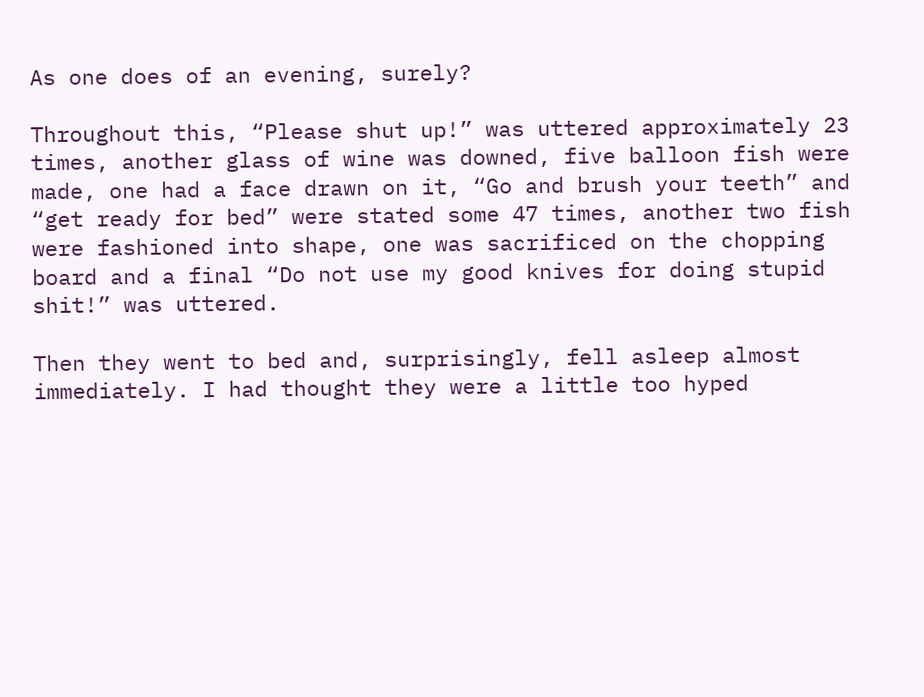As one does of an evening, surely?

Throughout this, “Please shut up!” was uttered approximately 23 times, another glass of wine was downed, five balloon fish were made, one had a face drawn on it, “Go and brush your teeth” and “get ready for bed” were stated some 47 times, another two fish were fashioned into shape, one was sacrificed on the chopping board and a final “Do not use my good knives for doing stupid shit!” was uttered.

Then they went to bed and, surprisingly, fell asleep almost immediately. I had thought they were a little too hyped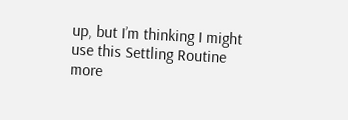up, but I’m thinking I might use this Settling Routine more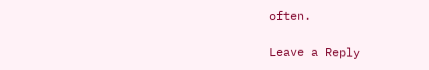often.

Leave a Reply